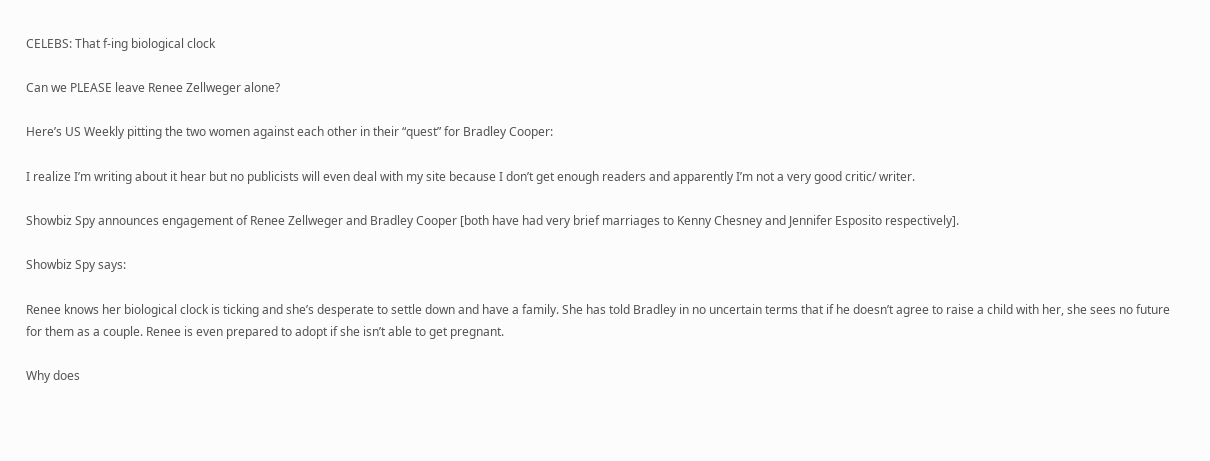CELEBS: That f-ing biological clock

Can we PLEASE leave Renee Zellweger alone?

Here’s US Weekly pitting the two women against each other in their “quest” for Bradley Cooper:

I realize I’m writing about it hear but no publicists will even deal with my site because I don’t get enough readers and apparently I’m not a very good critic/ writer.

Showbiz Spy announces engagement of Renee Zellweger and Bradley Cooper [both have had very brief marriages to Kenny Chesney and Jennifer Esposito respectively].

Showbiz Spy says:

Renee knows her biological clock is ticking and she’s desperate to settle down and have a family. She has told Bradley in no uncertain terms that if he doesn’t agree to raise a child with her, she sees no future for them as a couple. Renee is even prepared to adopt if she isn’t able to get pregnant.

Why does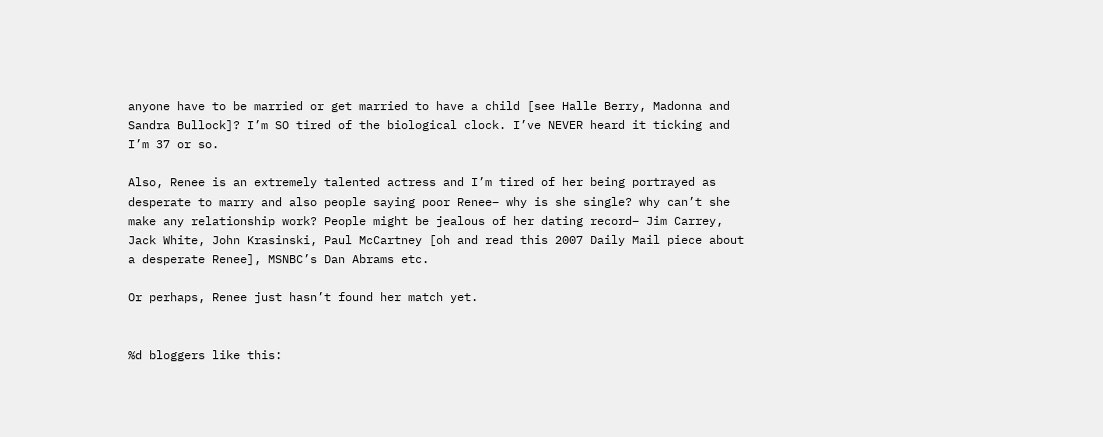anyone have to be married or get married to have a child [see Halle Berry, Madonna and Sandra Bullock]? I’m SO tired of the biological clock. I’ve NEVER heard it ticking and I’m 37 or so.

Also, Renee is an extremely talented actress and I’m tired of her being portrayed as desperate to marry and also people saying poor Renee– why is she single? why can’t she make any relationship work? People might be jealous of her dating record– Jim Carrey, Jack White, John Krasinski, Paul McCartney [oh and read this 2007 Daily Mail piece about a desperate Renee], MSNBC’s Dan Abrams etc.

Or perhaps, Renee just hasn’t found her match yet.


%d bloggers like this: